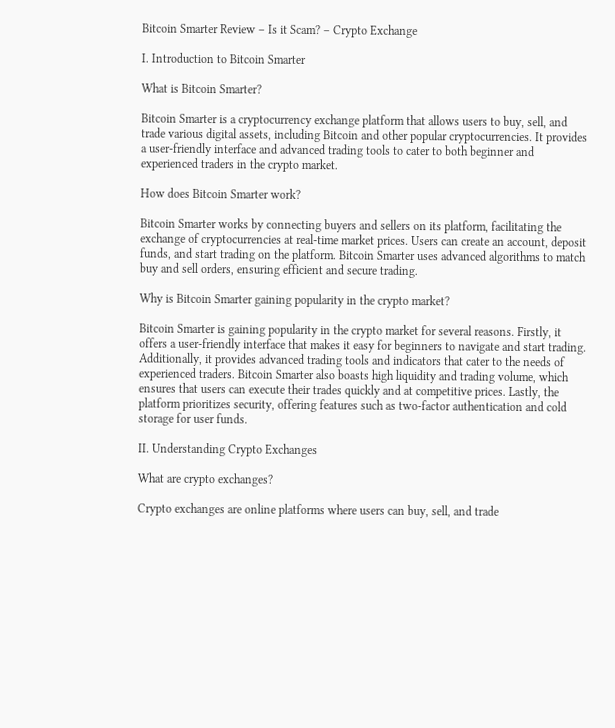Bitcoin Smarter Review – Is it Scam? – Crypto Exchange

I. Introduction to Bitcoin Smarter

What is Bitcoin Smarter?

Bitcoin Smarter is a cryptocurrency exchange platform that allows users to buy, sell, and trade various digital assets, including Bitcoin and other popular cryptocurrencies. It provides a user-friendly interface and advanced trading tools to cater to both beginner and experienced traders in the crypto market.

How does Bitcoin Smarter work?

Bitcoin Smarter works by connecting buyers and sellers on its platform, facilitating the exchange of cryptocurrencies at real-time market prices. Users can create an account, deposit funds, and start trading on the platform. Bitcoin Smarter uses advanced algorithms to match buy and sell orders, ensuring efficient and secure trading.

Why is Bitcoin Smarter gaining popularity in the crypto market?

Bitcoin Smarter is gaining popularity in the crypto market for several reasons. Firstly, it offers a user-friendly interface that makes it easy for beginners to navigate and start trading. Additionally, it provides advanced trading tools and indicators that cater to the needs of experienced traders. Bitcoin Smarter also boasts high liquidity and trading volume, which ensures that users can execute their trades quickly and at competitive prices. Lastly, the platform prioritizes security, offering features such as two-factor authentication and cold storage for user funds.

II. Understanding Crypto Exchanges

What are crypto exchanges?

Crypto exchanges are online platforms where users can buy, sell, and trade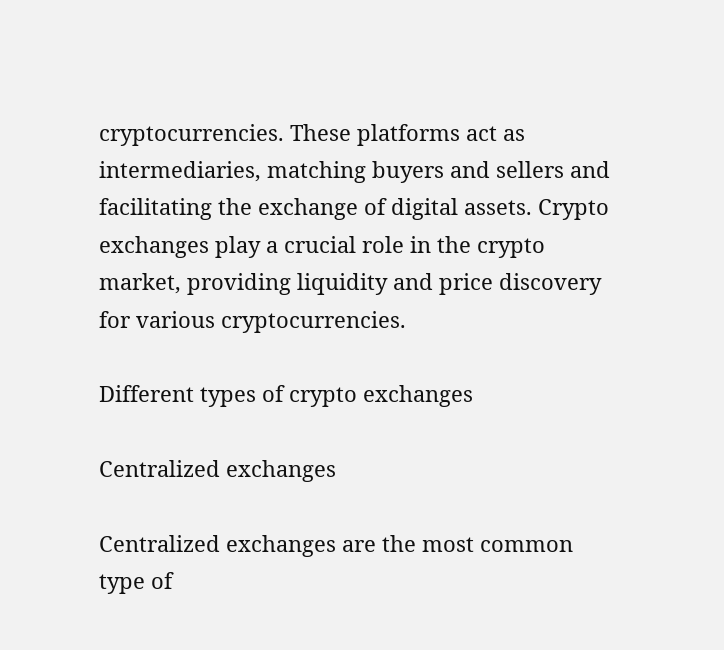cryptocurrencies. These platforms act as intermediaries, matching buyers and sellers and facilitating the exchange of digital assets. Crypto exchanges play a crucial role in the crypto market, providing liquidity and price discovery for various cryptocurrencies.

Different types of crypto exchanges

Centralized exchanges

Centralized exchanges are the most common type of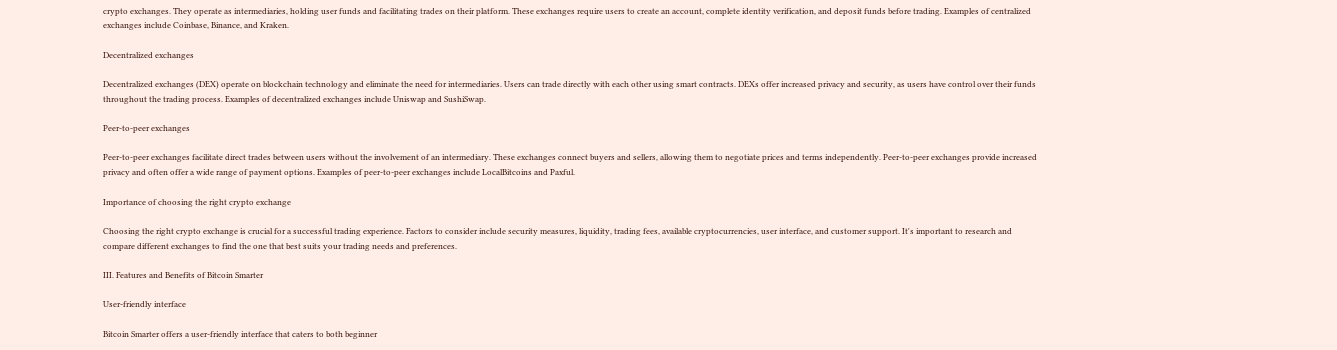crypto exchanges. They operate as intermediaries, holding user funds and facilitating trades on their platform. These exchanges require users to create an account, complete identity verification, and deposit funds before trading. Examples of centralized exchanges include Coinbase, Binance, and Kraken.

Decentralized exchanges

Decentralized exchanges (DEX) operate on blockchain technology and eliminate the need for intermediaries. Users can trade directly with each other using smart contracts. DEXs offer increased privacy and security, as users have control over their funds throughout the trading process. Examples of decentralized exchanges include Uniswap and SushiSwap.

Peer-to-peer exchanges

Peer-to-peer exchanges facilitate direct trades between users without the involvement of an intermediary. These exchanges connect buyers and sellers, allowing them to negotiate prices and terms independently. Peer-to-peer exchanges provide increased privacy and often offer a wide range of payment options. Examples of peer-to-peer exchanges include LocalBitcoins and Paxful.

Importance of choosing the right crypto exchange

Choosing the right crypto exchange is crucial for a successful trading experience. Factors to consider include security measures, liquidity, trading fees, available cryptocurrencies, user interface, and customer support. It's important to research and compare different exchanges to find the one that best suits your trading needs and preferences.

III. Features and Benefits of Bitcoin Smarter

User-friendly interface

Bitcoin Smarter offers a user-friendly interface that caters to both beginner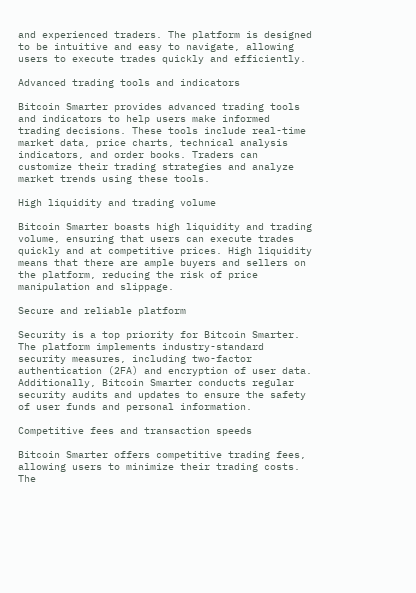and experienced traders. The platform is designed to be intuitive and easy to navigate, allowing users to execute trades quickly and efficiently.

Advanced trading tools and indicators

Bitcoin Smarter provides advanced trading tools and indicators to help users make informed trading decisions. These tools include real-time market data, price charts, technical analysis indicators, and order books. Traders can customize their trading strategies and analyze market trends using these tools.

High liquidity and trading volume

Bitcoin Smarter boasts high liquidity and trading volume, ensuring that users can execute trades quickly and at competitive prices. High liquidity means that there are ample buyers and sellers on the platform, reducing the risk of price manipulation and slippage.

Secure and reliable platform

Security is a top priority for Bitcoin Smarter. The platform implements industry-standard security measures, including two-factor authentication (2FA) and encryption of user data. Additionally, Bitcoin Smarter conducts regular security audits and updates to ensure the safety of user funds and personal information.

Competitive fees and transaction speeds

Bitcoin Smarter offers competitive trading fees, allowing users to minimize their trading costs. The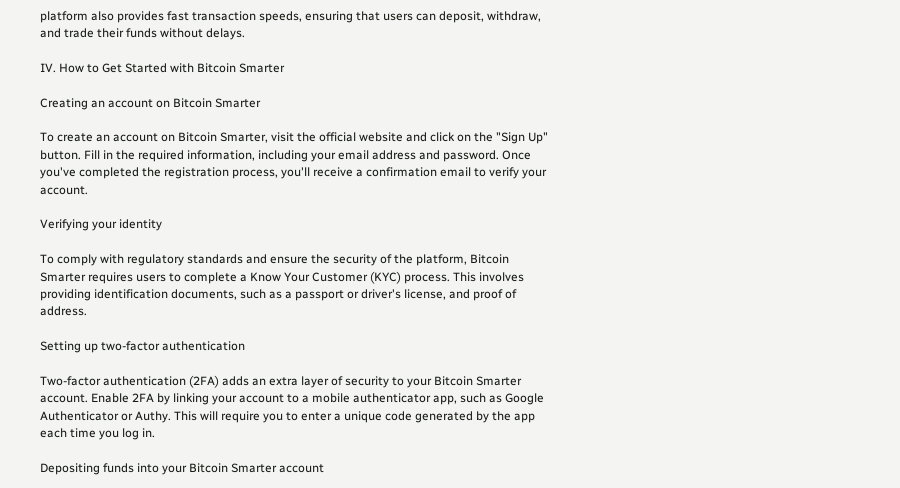platform also provides fast transaction speeds, ensuring that users can deposit, withdraw, and trade their funds without delays.

IV. How to Get Started with Bitcoin Smarter

Creating an account on Bitcoin Smarter

To create an account on Bitcoin Smarter, visit the official website and click on the "Sign Up" button. Fill in the required information, including your email address and password. Once you've completed the registration process, you'll receive a confirmation email to verify your account.

Verifying your identity

To comply with regulatory standards and ensure the security of the platform, Bitcoin Smarter requires users to complete a Know Your Customer (KYC) process. This involves providing identification documents, such as a passport or driver's license, and proof of address.

Setting up two-factor authentication

Two-factor authentication (2FA) adds an extra layer of security to your Bitcoin Smarter account. Enable 2FA by linking your account to a mobile authenticator app, such as Google Authenticator or Authy. This will require you to enter a unique code generated by the app each time you log in.

Depositing funds into your Bitcoin Smarter account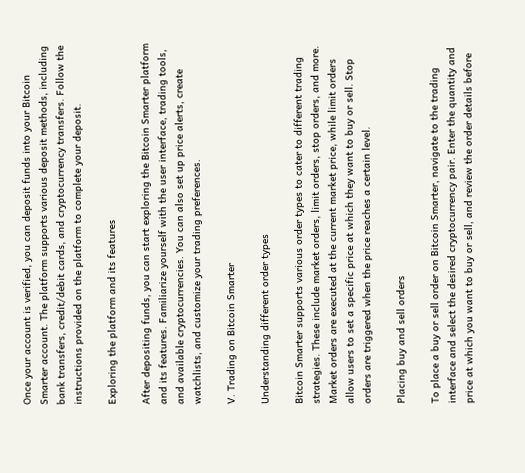Once your account is verified, you can deposit funds into your Bitcoin Smarter account. The platform supports various deposit methods, including bank transfers, credit/debit cards, and cryptocurrency transfers. Follow the instructions provided on the platform to complete your deposit.

Exploring the platform and its features

After depositing funds, you can start exploring the Bitcoin Smarter platform and its features. Familiarize yourself with the user interface, trading tools, and available cryptocurrencies. You can also set up price alerts, create watchlists, and customize your trading preferences.

V. Trading on Bitcoin Smarter

Understanding different order types

Bitcoin Smarter supports various order types to cater to different trading strategies. These include market orders, limit orders, stop orders, and more. Market orders are executed at the current market price, while limit orders allow users to set a specific price at which they want to buy or sell. Stop orders are triggered when the price reaches a certain level.

Placing buy and sell orders

To place a buy or sell order on Bitcoin Smarter, navigate to the trading interface and select the desired cryptocurrency pair. Enter the quantity and price at which you want to buy or sell, and review the order details before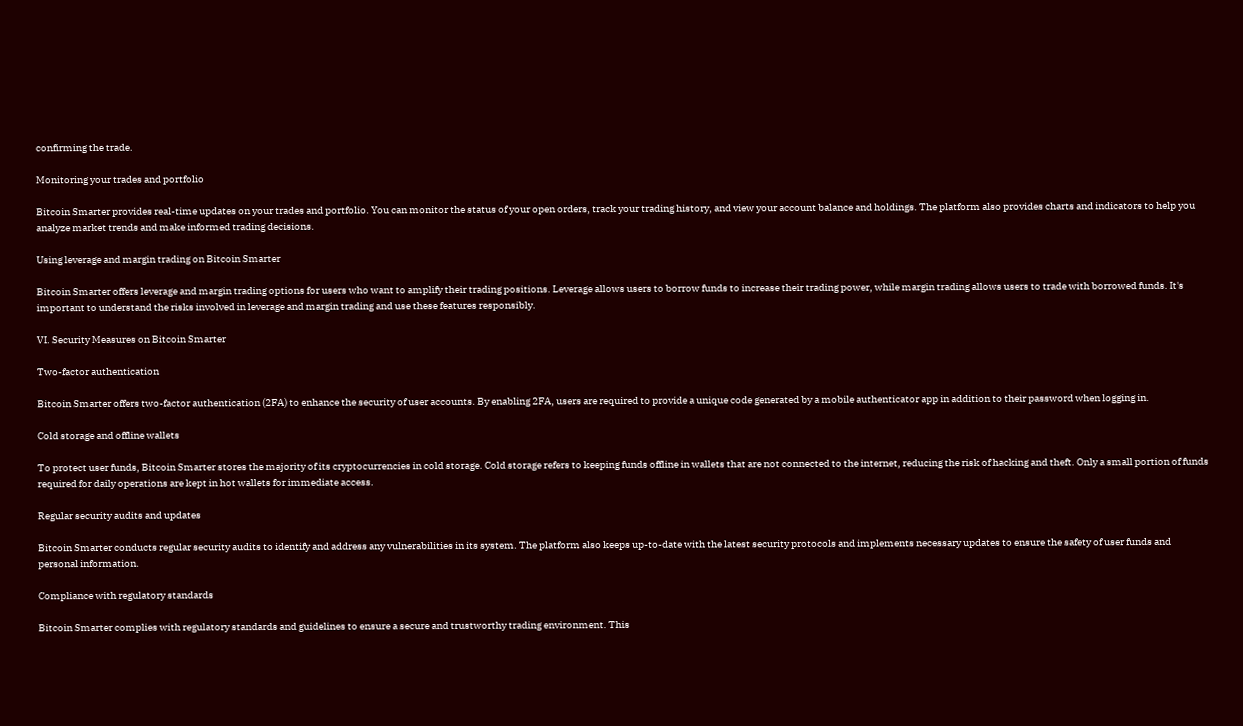confirming the trade.

Monitoring your trades and portfolio

Bitcoin Smarter provides real-time updates on your trades and portfolio. You can monitor the status of your open orders, track your trading history, and view your account balance and holdings. The platform also provides charts and indicators to help you analyze market trends and make informed trading decisions.

Using leverage and margin trading on Bitcoin Smarter

Bitcoin Smarter offers leverage and margin trading options for users who want to amplify their trading positions. Leverage allows users to borrow funds to increase their trading power, while margin trading allows users to trade with borrowed funds. It's important to understand the risks involved in leverage and margin trading and use these features responsibly.

VI. Security Measures on Bitcoin Smarter

Two-factor authentication

Bitcoin Smarter offers two-factor authentication (2FA) to enhance the security of user accounts. By enabling 2FA, users are required to provide a unique code generated by a mobile authenticator app in addition to their password when logging in.

Cold storage and offline wallets

To protect user funds, Bitcoin Smarter stores the majority of its cryptocurrencies in cold storage. Cold storage refers to keeping funds offline in wallets that are not connected to the internet, reducing the risk of hacking and theft. Only a small portion of funds required for daily operations are kept in hot wallets for immediate access.

Regular security audits and updates

Bitcoin Smarter conducts regular security audits to identify and address any vulnerabilities in its system. The platform also keeps up-to-date with the latest security protocols and implements necessary updates to ensure the safety of user funds and personal information.

Compliance with regulatory standards

Bitcoin Smarter complies with regulatory standards and guidelines to ensure a secure and trustworthy trading environment. This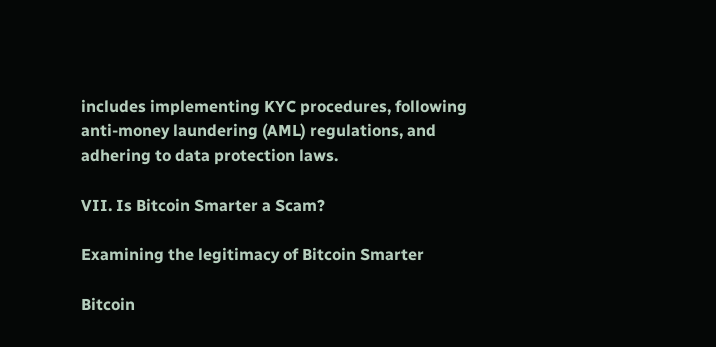includes implementing KYC procedures, following anti-money laundering (AML) regulations, and adhering to data protection laws.

VII. Is Bitcoin Smarter a Scam?

Examining the legitimacy of Bitcoin Smarter

Bitcoin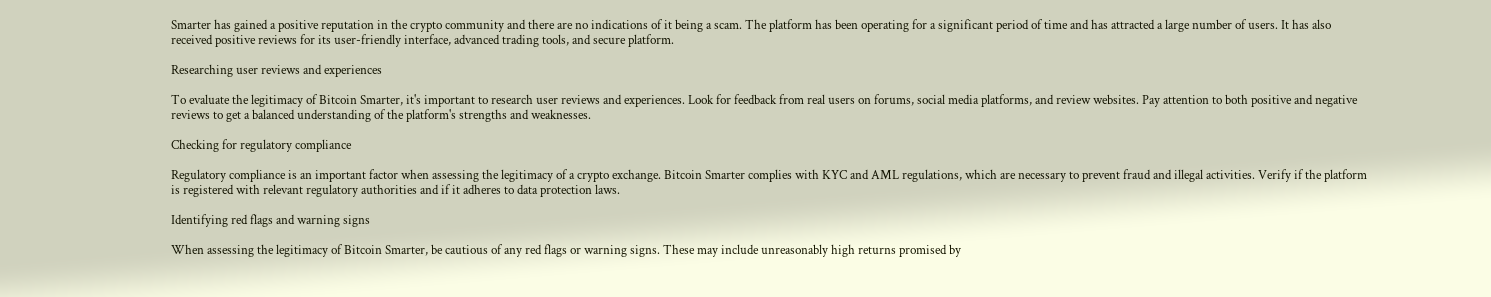Smarter has gained a positive reputation in the crypto community and there are no indications of it being a scam. The platform has been operating for a significant period of time and has attracted a large number of users. It has also received positive reviews for its user-friendly interface, advanced trading tools, and secure platform.

Researching user reviews and experiences

To evaluate the legitimacy of Bitcoin Smarter, it's important to research user reviews and experiences. Look for feedback from real users on forums, social media platforms, and review websites. Pay attention to both positive and negative reviews to get a balanced understanding of the platform's strengths and weaknesses.

Checking for regulatory compliance

Regulatory compliance is an important factor when assessing the legitimacy of a crypto exchange. Bitcoin Smarter complies with KYC and AML regulations, which are necessary to prevent fraud and illegal activities. Verify if the platform is registered with relevant regulatory authorities and if it adheres to data protection laws.

Identifying red flags and warning signs

When assessing the legitimacy of Bitcoin Smarter, be cautious of any red flags or warning signs. These may include unreasonably high returns promised by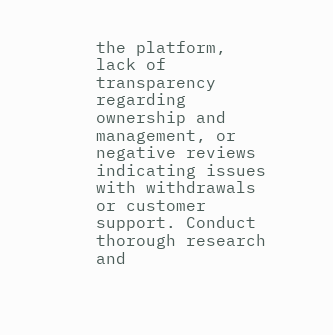the platform, lack of transparency regarding ownership and management, or negative reviews indicating issues with withdrawals or customer support. Conduct thorough research and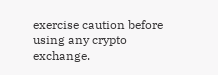exercise caution before using any crypto exchange.